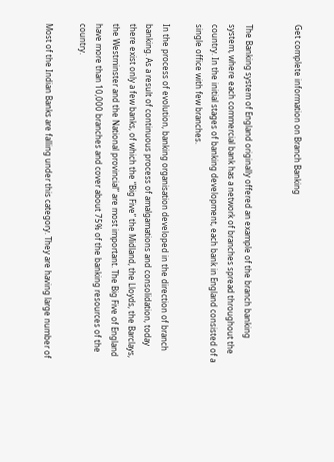Get complete information on Branch Banking


The Banking system of England originally offered an example of the branch banking system, where each commercial bank has a network of branches spread throughout the country. In the initial stages of banking development, each bank in England consisted of a single office with few branches.

In the process of evolution, banking organisation developed in the direction of branch banking. As a result of continuous process of amalgamations and consolidation, today there exist only a few banks, of which the “Big Five” the Midland, the Lloyds, the Barclays, the Westminster and the National provincial” are most important. The Big Five of England have more than 10,000 branches and cover about 75% of the banking resources of the country.

Most of the Indian Banks are falling under this category. They are having large number of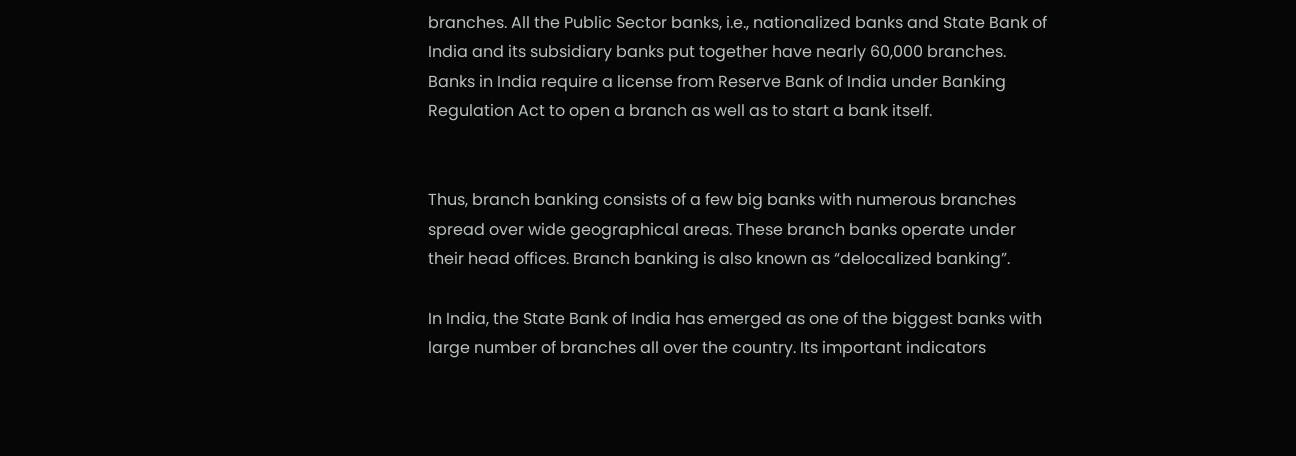branches. All the Public Sector banks, i.e., nationalized banks and State Bank of India and its subsidiary banks put together have nearly 60,000 branches. Banks in India require a license from Reserve Bank of India under Banking Regulation Act to open a branch as well as to start a bank itself.


Thus, branch banking consists of a few big banks with numerous branches spread over wide geographical areas. These branch banks operate under their head offices. Branch banking is also known as “delocalized banking”.

In India, the State Bank of India has emerged as one of the biggest banks with large number of branches all over the country. Its important indicators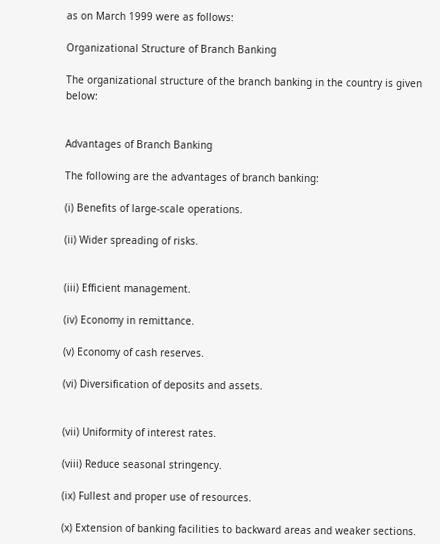as on March 1999 were as follows:

Organizational Structure of Branch Banking

The organizational structure of the branch banking in the country is given below:


Advantages of Branch Banking

The following are the advantages of branch banking:

(i) Benefits of large-scale operations.

(ii) Wider spreading of risks.


(iii) Efficient management.

(iv) Economy in remittance.

(v) Economy of cash reserves.

(vi) Diversification of deposits and assets.


(vii) Uniformity of interest rates.

(viii) Reduce seasonal stringency.

(ix) Fullest and proper use of resources.

(x) Extension of banking facilities to backward areas and weaker sections.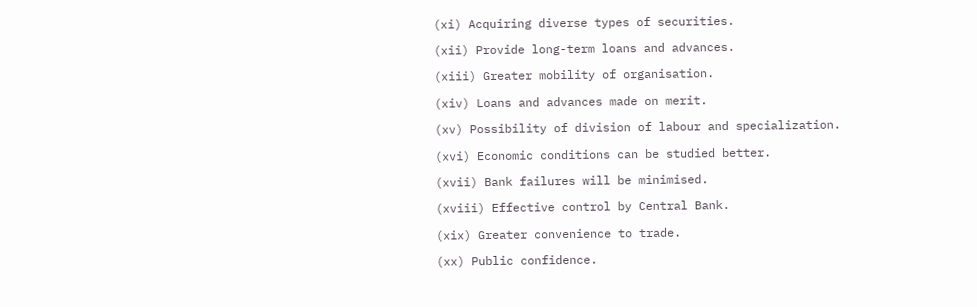(xi) Acquiring diverse types of securities.

(xii) Provide long-term loans and advances.

(xiii) Greater mobility of organisation.

(xiv) Loans and advances made on merit.

(xv) Possibility of division of labour and specialization.

(xvi) Economic conditions can be studied better.

(xvii) Bank failures will be minimised.

(xviii) Effective control by Central Bank.

(xix) Greater convenience to trade.

(xx) Public confidence.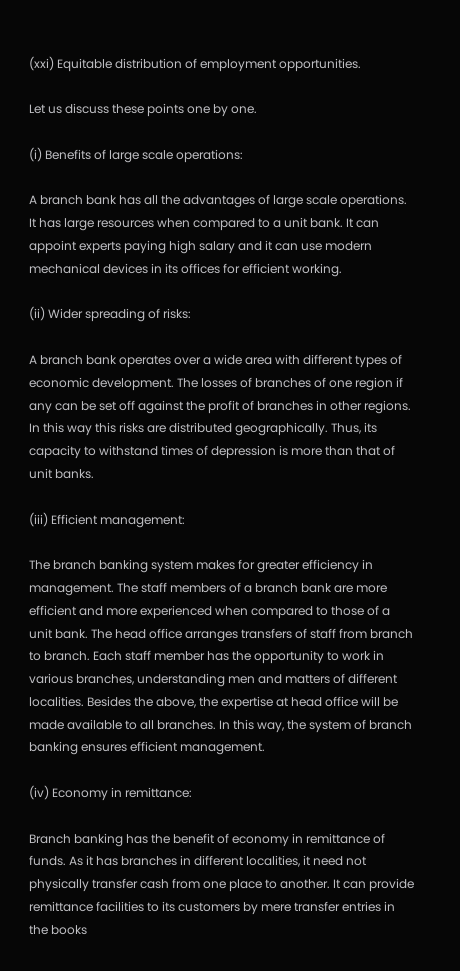(xxi) Equitable distribution of employment opportunities.

Let us discuss these points one by one.

(i) Benefits of large scale operations:

A branch bank has all the advantages of large scale operations. It has large resources when compared to a unit bank. It can appoint experts paying high salary and it can use modern mechanical devices in its offices for efficient working.

(ii) Wider spreading of risks:

A branch bank operates over a wide area with different types of economic development. The losses of branches of one region if any can be set off against the profit of branches in other regions. In this way this risks are distributed geographically. Thus, its capacity to withstand times of depression is more than that of unit banks.

(iii) Efficient management:

The branch banking system makes for greater efficiency in management. The staff members of a branch bank are more efficient and more experienced when compared to those of a unit bank. The head office arranges transfers of staff from branch to branch. Each staff member has the opportunity to work in various branches, understanding men and matters of different localities. Besides the above, the expertise at head office will be made available to all branches. In this way, the system of branch banking ensures efficient management.

(iv) Economy in remittance:

Branch banking has the benefit of economy in remittance of funds. As it has branches in different localities, it need not physically transfer cash from one place to another. It can provide remittance facilities to its customers by mere transfer entries in the books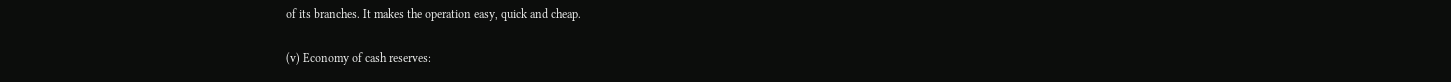of its branches. It makes the operation easy, quick and cheap.

(v) Economy of cash reserves: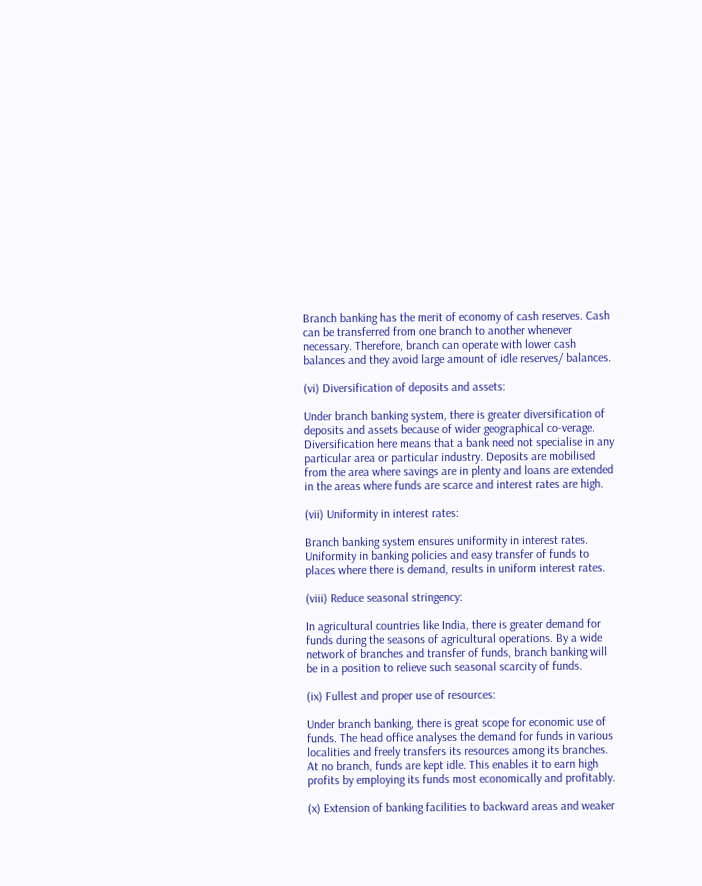Branch banking has the merit of economy of cash reserves. Cash can be transferred from one branch to another whenever necessary. Therefore, branch can operate with lower cash balances and they avoid large amount of idle reserves/ balances.

(vi) Diversification of deposits and assets:

Under branch banking system, there is greater diversification of deposits and assets because of wider geographical co-verage. Diversification here means that a bank need not specialise in any particular area or particular industry. Deposits are mobilised from the area where savings are in plenty and loans are extended in the areas where funds are scarce and interest rates are high.

(vii) Uniformity in interest rates:

Branch banking system ensures uniformity in interest rates. Uniformity in banking policies and easy transfer of funds to places where there is demand, results in uniform interest rates.

(viii) Reduce seasonal stringency:

In agricultural countries like India, there is greater demand for funds during the seasons of agricultural operations. By a wide network of branches and transfer of funds, branch banking will be in a position to relieve such seasonal scarcity of funds.

(ix) Fullest and proper use of resources:

Under branch banking, there is great scope for economic use of funds. The head office analyses the demand for funds in various localities and freely transfers its resources among its branches. At no branch, funds are kept idle. This enables it to earn high profits by employing its funds most economically and profitably.

(x) Extension of banking facilities to backward areas and weaker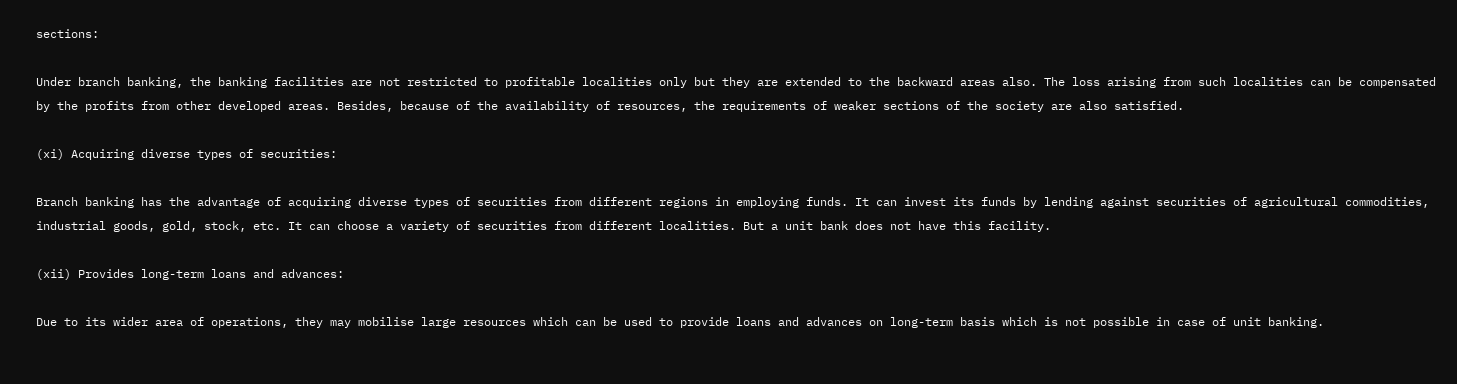sections:

Under branch banking, the banking facilities are not restricted to profitable localities only but they are extended to the backward areas also. The loss arising from such localities can be compensated by the profits from other developed areas. Besides, because of the availability of resources, the requirements of weaker sections of the society are also satisfied.

(xi) Acquiring diverse types of securities:

Branch banking has the advantage of acquiring diverse types of securities from different regions in employing funds. It can invest its funds by lending against securities of agricultural commodities, industrial goods, gold, stock, etc. It can choose a variety of securities from different localities. But a unit bank does not have this facility.

(xii) Provides long-term loans and advances:

Due to its wider area of operations, they may mobilise large resources which can be used to provide loans and advances on long-term basis which is not possible in case of unit banking.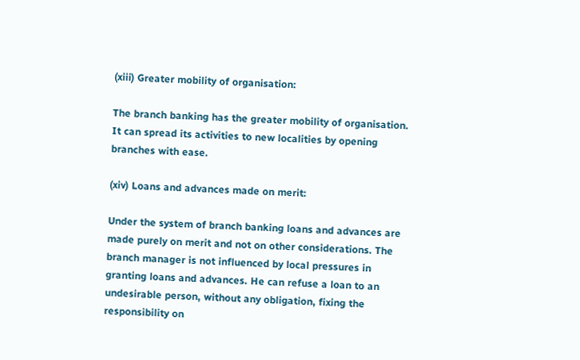(xiii) Greater mobility of organisation:

The branch banking has the greater mobility of organisation. It can spread its activities to new localities by opening branches with ease.

(xiv) Loans and advances made on merit:

Under the system of branch banking loans and advances are made purely on merit and not on other considerations. The branch manager is not influenced by local pressures in granting loans and advances. He can refuse a loan to an undesirable person, without any obligation, fixing the responsibility on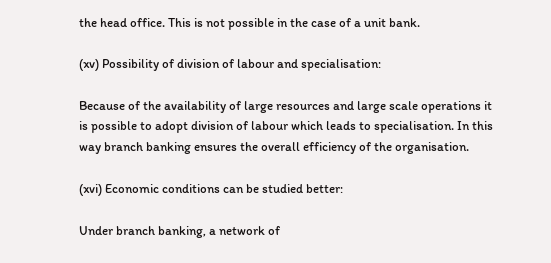the head office. This is not possible in the case of a unit bank.

(xv) Possibility of division of labour and specialisation:

Because of the availability of large resources and large scale operations it is possible to adopt division of labour which leads to specialisation. In this way branch banking ensures the overall efficiency of the organisation.

(xvi) Economic conditions can be studied better:

Under branch banking, a network of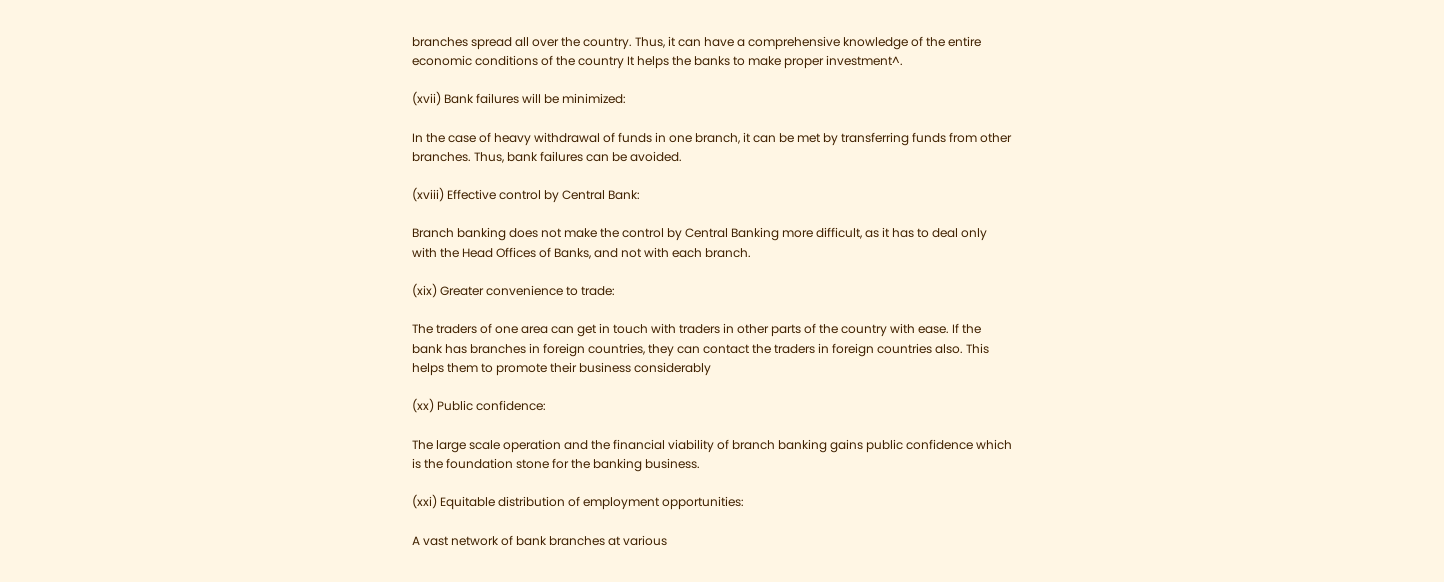branches spread all over the country. Thus, it can have a comprehensive knowledge of the entire economic conditions of the country It helps the banks to make proper investment^.

(xvii) Bank failures will be minimized:

In the case of heavy withdrawal of funds in one branch, it can be met by transferring funds from other branches. Thus, bank failures can be avoided.

(xviii) Effective control by Central Bank:

Branch banking does not make the control by Central Banking more difficult, as it has to deal only with the Head Offices of Banks, and not with each branch.

(xix) Greater convenience to trade:

The traders of one area can get in touch with traders in other parts of the country with ease. If the bank has branches in foreign countries, they can contact the traders in foreign countries also. This helps them to promote their business considerably

(xx) Public confidence:

The large scale operation and the financial viability of branch banking gains public confidence which is the foundation stone for the banking business.

(xxi) Equitable distribution of employment opportunities:

A vast network of bank branches at various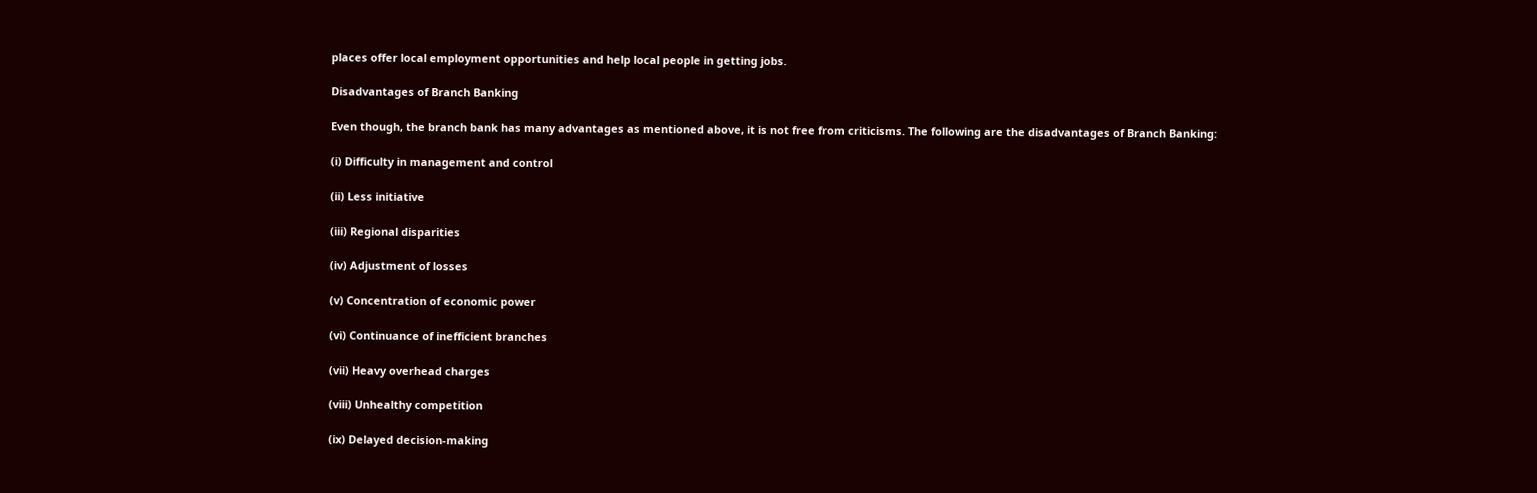places offer local employment opportunities and help local people in getting jobs.

Disadvantages of Branch Banking

Even though, the branch bank has many advantages as mentioned above, it is not free from criticisms. The following are the disadvantages of Branch Banking:

(i) Difficulty in management and control

(ii) Less initiative

(iii) Regional disparities

(iv) Adjustment of losses

(v) Concentration of economic power

(vi) Continuance of inefficient branches

(vii) Heavy overhead charges

(viii) Unhealthy competition

(ix) Delayed decision-making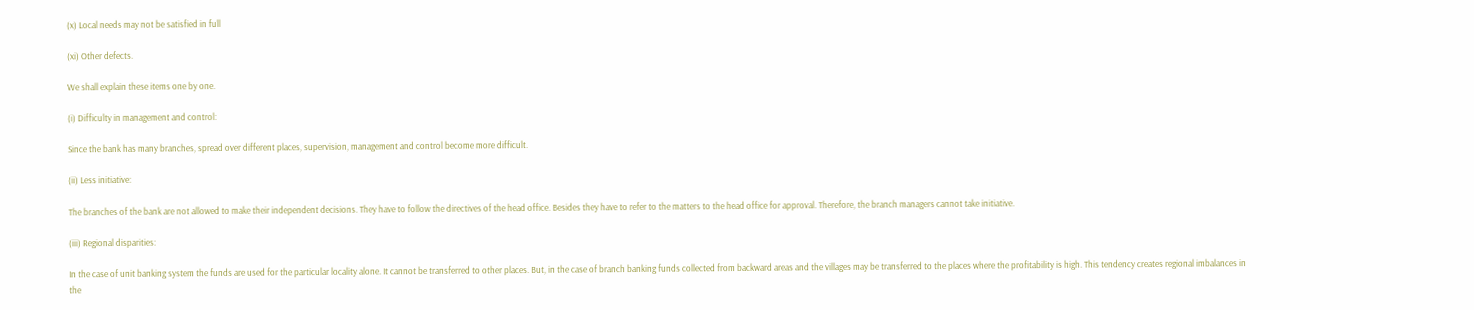(x) Local needs may not be satisfied in full

(xi) Other defects.

We shall explain these items one by one.

(i) Difficulty in management and control:

Since the bank has many branches, spread over different places, supervision, management and control become more difficult.

(ii) Less initiative:

The branches of the bank are not allowed to make their independent decisions. They have to follow the directives of the head office. Besides they have to refer to the matters to the head office for approval. Therefore, the branch managers cannot take initiative.

(iii) Regional disparities:

In the case of unit banking system the funds are used for the particular locality alone. It cannot be transferred to other places. But, in the case of branch banking funds collected from backward areas and the villages may be transferred to the places where the profitability is high. This tendency creates regional imbalances in the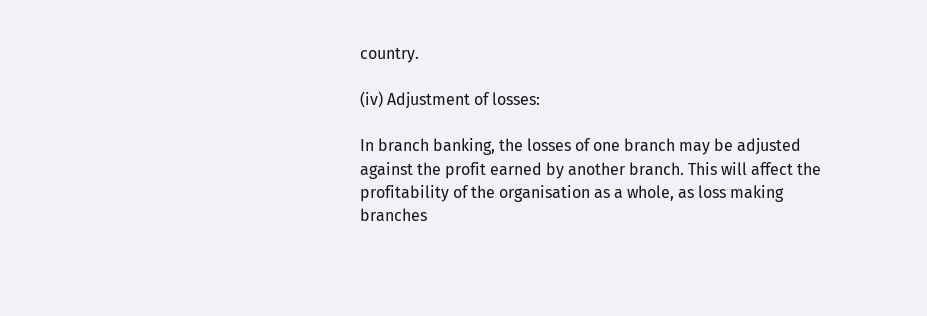country.

(iv) Adjustment of losses:

In branch banking, the losses of one branch may be adjusted against the profit earned by another branch. This will affect the profitability of the organisation as a whole, as loss making branches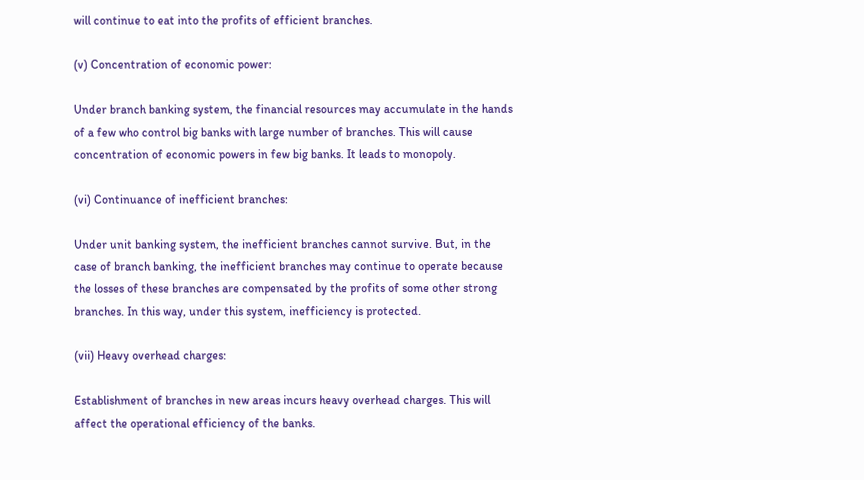will continue to eat into the profits of efficient branches.

(v) Concentration of economic power:

Under branch banking system, the financial resources may accumulate in the hands of a few who control big banks with large number of branches. This will cause concentration of economic powers in few big banks. It leads to monopoly.

(vi) Continuance of inefficient branches:

Under unit banking system, the inefficient branches cannot survive. But, in the case of branch banking, the inefficient branches may continue to operate because the losses of these branches are compensated by the profits of some other strong branches. In this way, under this system, inefficiency is protected.

(vii) Heavy overhead charges:

Establishment of branches in new areas incurs heavy overhead charges. This will affect the operational efficiency of the banks.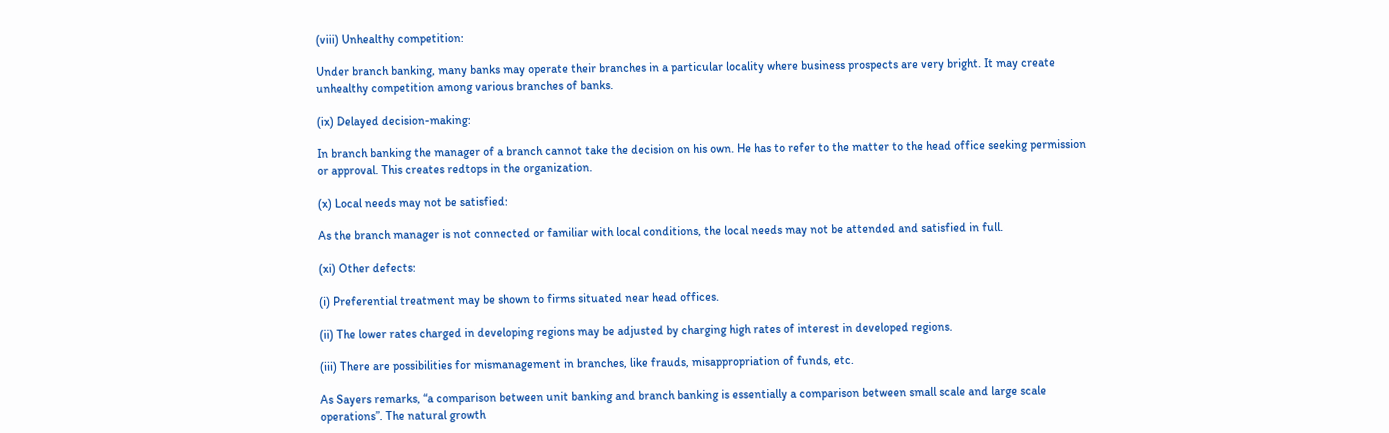(viii) Unhealthy competition:

Under branch banking, many banks may operate their branches in a particular locality where business prospects are very bright. It may create unhealthy competition among various branches of banks.

(ix) Delayed decision-making:

In branch banking the manager of a branch cannot take the decision on his own. He has to refer to the matter to the head office seeking permission or approval. This creates redtops in the organization.

(x) Local needs may not be satisfied:

As the branch manager is not connected or familiar with local conditions, the local needs may not be attended and satisfied in full.

(xi) Other defects:

(i) Preferential treatment may be shown to firms situated near head offices.

(ii) The lower rates charged in developing regions may be adjusted by charging high rates of interest in developed regions.

(iii) There are possibilities for mismanagement in branches, like frauds, misappropriation of funds, etc.

As Sayers remarks, “a comparison between unit banking and branch banking is essentially a comparison between small scale and large scale operations”. The natural growth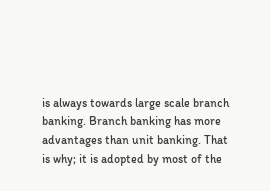is always towards large scale branch banking. Branch banking has more advantages than unit banking. That is why; it is adopted by most of the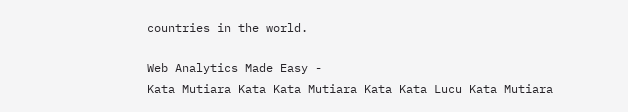countries in the world.

Web Analytics Made Easy -
Kata Mutiara Kata Kata Mutiara Kata Kata Lucu Kata Mutiara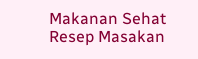Makanan Sehat Resep Masakan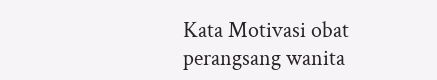Kata Motivasi obat perangsang wanita